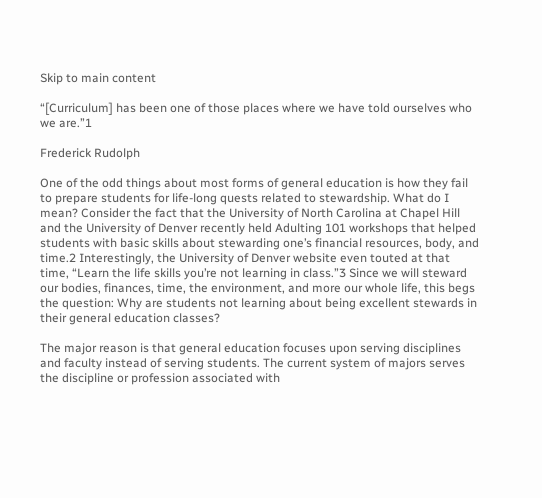Skip to main content

“[Curriculum] has been one of those places where we have told ourselves who we are.”1

Frederick Rudolph

One of the odd things about most forms of general education is how they fail to prepare students for life-long quests related to stewardship. What do I mean? Consider the fact that the University of North Carolina at Chapel Hill and the University of Denver recently held Adulting 101 workshops that helped students with basic skills about stewarding one’s financial resources, body, and time.2 Interestingly, the University of Denver website even touted at that time, “Learn the life skills you’re not learning in class.”3 Since we will steward our bodies, finances, time, the environment, and more our whole life, this begs the question: Why are students not learning about being excellent stewards in their general education classes?

The major reason is that general education focuses upon serving disciplines and faculty instead of serving students. The current system of majors serves the discipline or profession associated with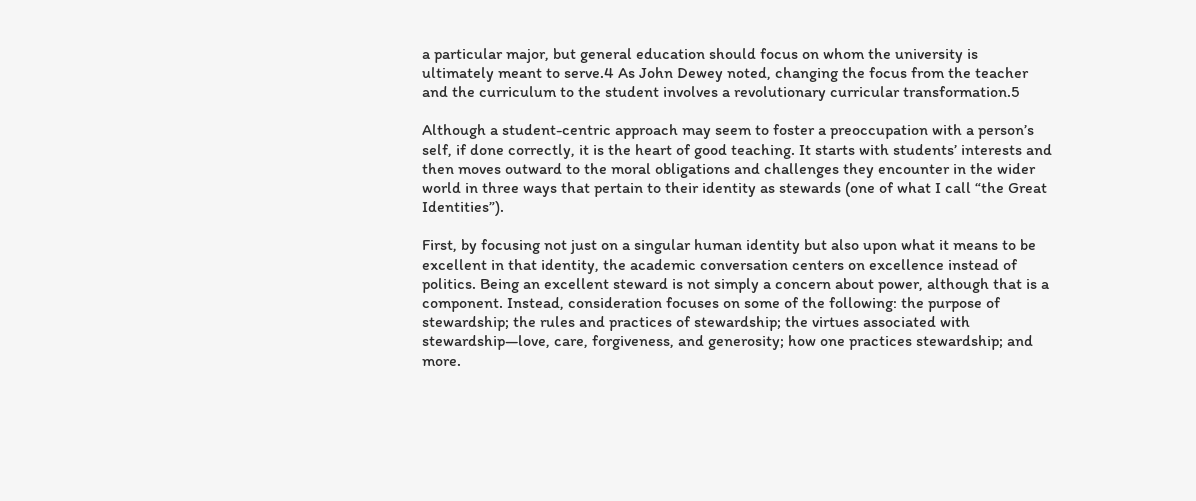a particular major, but general education should focus on whom the university is ultimately meant to serve.4 As John Dewey noted, changing the focus from the teacher and the curriculum to the student involves a revolutionary curricular transformation.5

Although a student-centric approach may seem to foster a preoccupation with a person’s self, if done correctly, it is the heart of good teaching. It starts with students’ interests and then moves outward to the moral obligations and challenges they encounter in the wider world in three ways that pertain to their identity as stewards (one of what I call “the Great Identities”).

First, by focusing not just on a singular human identity but also upon what it means to be excellent in that identity, the academic conversation centers on excellence instead of politics. Being an excellent steward is not simply a concern about power, although that is a component. Instead, consideration focuses on some of the following: the purpose of stewardship; the rules and practices of stewardship; the virtues associated with stewardship—love, care, forgiveness, and generosity; how one practices stewardship; and more.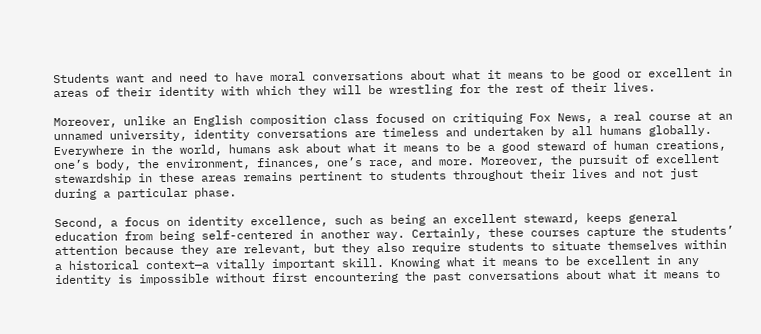Students want and need to have moral conversations about what it means to be good or excellent in areas of their identity with which they will be wrestling for the rest of their lives.

Moreover, unlike an English composition class focused on critiquing Fox News, a real course at an unnamed university, identity conversations are timeless and undertaken by all humans globally. Everywhere in the world, humans ask about what it means to be a good steward of human creations, one’s body, the environment, finances, one’s race, and more. Moreover, the pursuit of excellent stewardship in these areas remains pertinent to students throughout their lives and not just during a particular phase.

Second, a focus on identity excellence, such as being an excellent steward, keeps general education from being self-centered in another way. Certainly, these courses capture the students’ attention because they are relevant, but they also require students to situate themselves within a historical context—a vitally important skill. Knowing what it means to be excellent in any identity is impossible without first encountering the past conversations about what it means to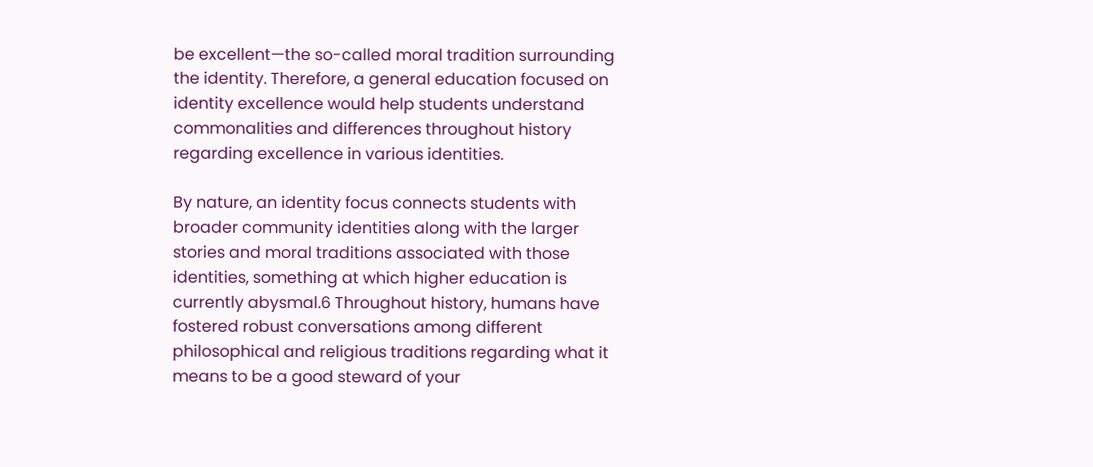be excellent—the so-called moral tradition surrounding the identity. Therefore, a general education focused on identity excellence would help students understand commonalities and differences throughout history regarding excellence in various identities.

By nature, an identity focus connects students with broader community identities along with the larger stories and moral traditions associated with those identities, something at which higher education is currently abysmal.6 Throughout history, humans have fostered robust conversations among different philosophical and religious traditions regarding what it means to be a good steward of your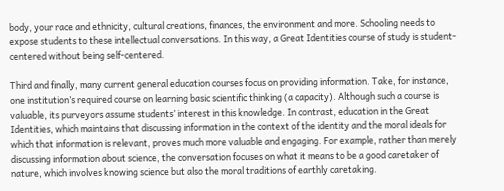body, your race and ethnicity, cultural creations, finances, the environment and more. Schooling needs to expose students to these intellectual conversations. In this way, a Great Identities course of study is student-centered without being self-centered.

Third and finally, many current general education courses focus on providing information. Take, for instance, one institution’s required course on learning basic scientific thinking (a capacity). Although such a course is valuable, its purveyors assume students’ interest in this knowledge. In contrast, education in the Great Identities, which maintains that discussing information in the context of the identity and the moral ideals for which that information is relevant, proves much more valuable and engaging. For example, rather than merely discussing information about science, the conversation focuses on what it means to be a good caretaker of nature, which involves knowing science but also the moral traditions of earthly caretaking.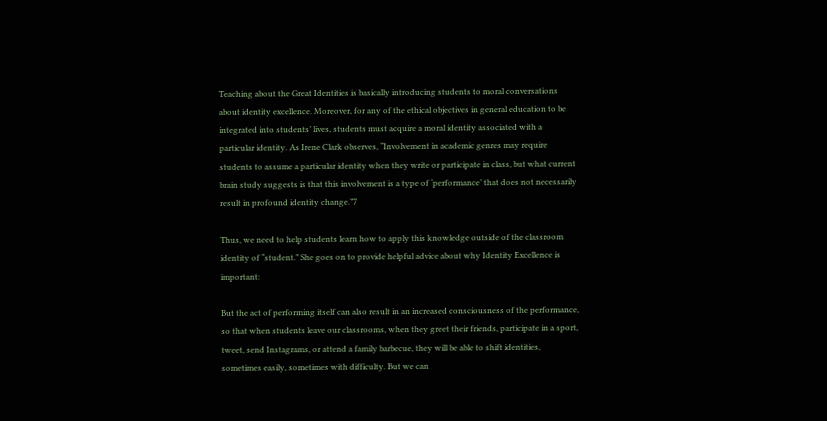Teaching about the Great Identities is basically introducing students to moral conversations about identity excellence. Moreover, for any of the ethical objectives in general education to be integrated into students’ lives, students must acquire a moral identity associated with a particular identity. As Irene Clark observes, “Involvement in academic genres may require students to assume a particular identity when they write or participate in class, but what current brain study suggests is that this involvement is a type of ‘performance’ that does not necessarily result in profound identity change.”7

Thus, we need to help students learn how to apply this knowledge outside of the classroom identity of “student.” She goes on to provide helpful advice about why Identity Excellence is important:

But the act of performing itself can also result in an increased consciousness of the performance, so that when students leave our classrooms, when they greet their friends, participate in a sport, tweet, send Instagrams, or attend a family barbecue, they will be able to shift identities, sometimes easily, sometimes with difficulty. But we can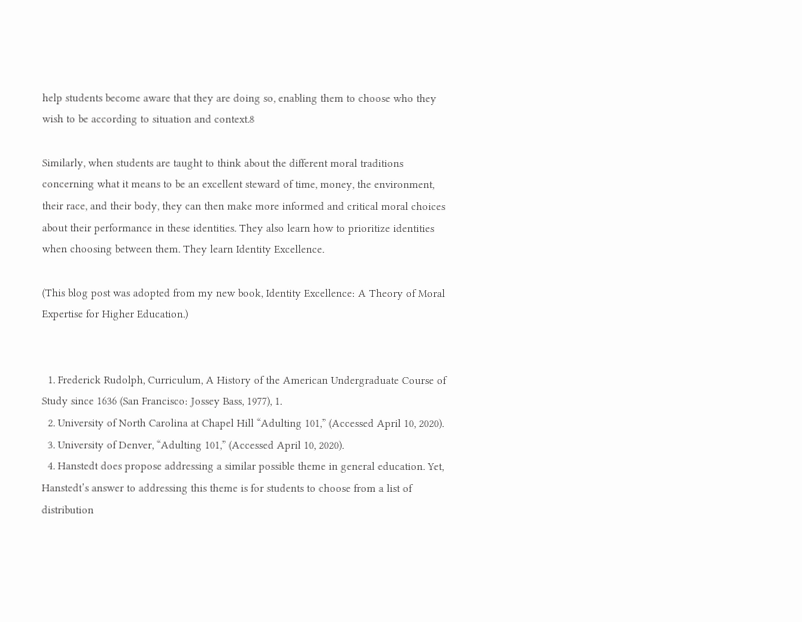help students become aware that they are doing so, enabling them to choose who they wish to be according to situation and context.8

Similarly, when students are taught to think about the different moral traditions concerning what it means to be an excellent steward of time, money, the environment, their race, and their body, they can then make more informed and critical moral choices about their performance in these identities. They also learn how to prioritize identities when choosing between them. They learn Identity Excellence.

(This blog post was adopted from my new book, Identity Excellence: A Theory of Moral Expertise for Higher Education.)


  1. Frederick Rudolph, Curriculum, A History of the American Undergraduate Course of Study since 1636 (San Francisco: Jossey Bass, 1977), 1.
  2. University of North Carolina at Chapel Hill “Adulting 101,” (Accessed April 10, 2020).
  3. University of Denver, “Adulting 101,” (Accessed April 10, 2020).
  4. Hanstedt does propose addressing a similar possible theme in general education. Yet, Hanstedt’s answer to addressing this theme is for students to choose from a list of distribution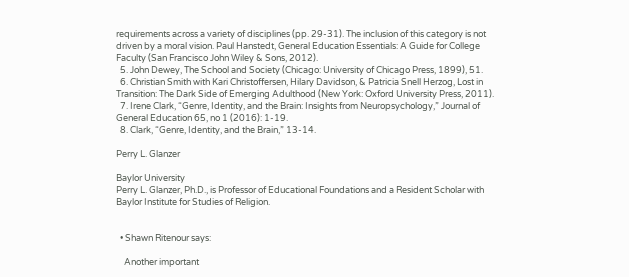requirements across a variety of disciplines (pp. 29-31). The inclusion of this category is not driven by a moral vision. Paul Hanstedt, General Education Essentials: A Guide for College Faculty (San Francisco John Wiley & Sons, 2012).
  5. John Dewey, The School and Society (Chicago: University of Chicago Press, 1899), 51.
  6. Christian Smith with Kari Christoffersen, Hilary Davidson, & Patricia Snell Herzog, Lost in Transition: The Dark Side of Emerging Adulthood (New York: Oxford University Press, 2011).
  7. Irene Clark, “Genre, Identity, and the Brain: Insights from Neuropsychology,” Journal of General Education 65, no 1 (2016): 1-19.
  8. Clark, “Genre, Identity, and the Brain,” 13-14.

Perry L. Glanzer

Baylor University
Perry L. Glanzer, Ph.D., is Professor of Educational Foundations and a Resident Scholar with Baylor Institute for Studies of Religion.


  • Shawn Ritenour says:

    Another important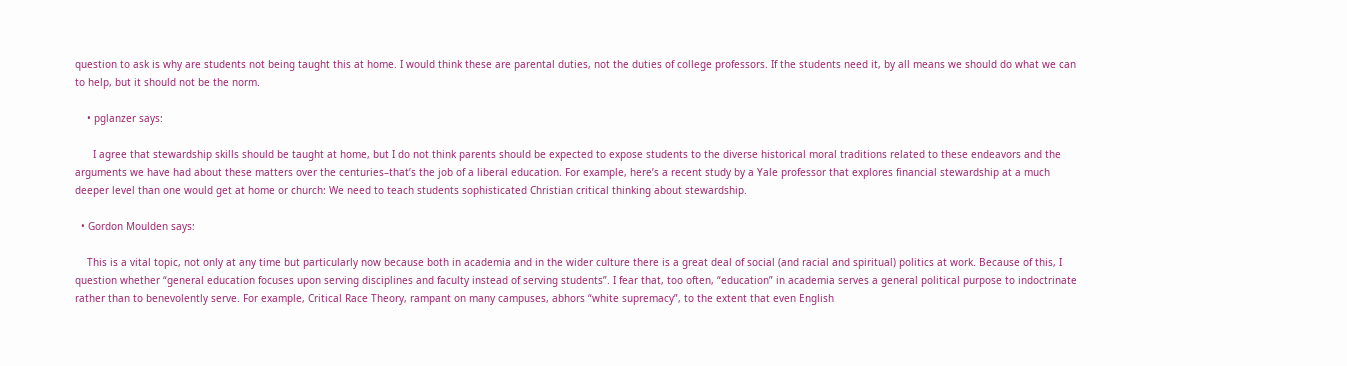question to ask is why are students not being taught this at home. I would think these are parental duties, not the duties of college professors. If the students need it, by all means we should do what we can to help, but it should not be the norm.

    • pglanzer says:

      I agree that stewardship skills should be taught at home, but I do not think parents should be expected to expose students to the diverse historical moral traditions related to these endeavors and the arguments we have had about these matters over the centuries–that’s the job of a liberal education. For example, here’s a recent study by a Yale professor that explores financial stewardship at a much deeper level than one would get at home or church: We need to teach students sophisticated Christian critical thinking about stewardship.

  • Gordon Moulden says:

    This is a vital topic, not only at any time but particularly now because both in academia and in the wider culture there is a great deal of social (and racial and spiritual) politics at work. Because of this, I question whether “general education focuses upon serving disciplines and faculty instead of serving students”. I fear that, too often, “education” in academia serves a general political purpose to indoctrinate rather than to benevolently serve. For example, Critical Race Theory, rampant on many campuses, abhors “white supremacy”, to the extent that even English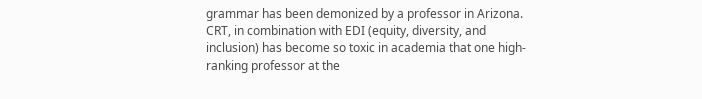grammar has been demonized by a professor in Arizona. CRT, in combination with EDI (equity, diversity, and inclusion) has become so toxic in academia that one high-ranking professor at the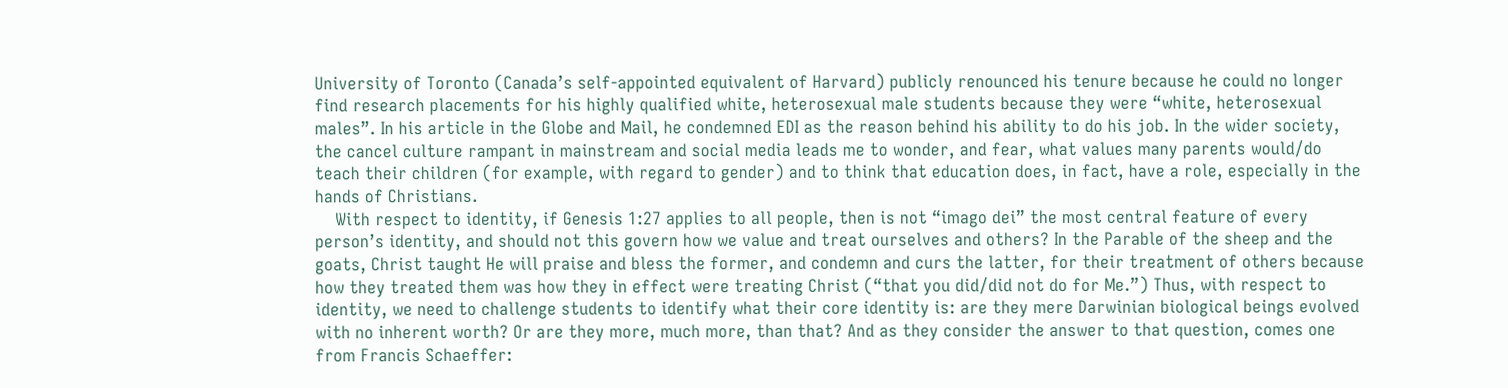University of Toronto (Canada’s self-appointed equivalent of Harvard) publicly renounced his tenure because he could no longer find research placements for his highly qualified white, heterosexual male students because they were “white, heterosexual males”. In his article in the Globe and Mail, he condemned EDI as the reason behind his ability to do his job. In the wider society, the cancel culture rampant in mainstream and social media leads me to wonder, and fear, what values many parents would/do teach their children (for example, with regard to gender) and to think that education does, in fact, have a role, especially in the hands of Christians.
    With respect to identity, if Genesis 1:27 applies to all people, then is not “imago dei” the most central feature of every person’s identity, and should not this govern how we value and treat ourselves and others? In the Parable of the sheep and the goats, Christ taught He will praise and bless the former, and condemn and curs the latter, for their treatment of others because how they treated them was how they in effect were treating Christ (“that you did/did not do for Me.”) Thus, with respect to identity, we need to challenge students to identify what their core identity is: are they mere Darwinian biological beings evolved with no inherent worth? Or are they more, much more, than that? And as they consider the answer to that question, comes one from Francis Schaeffer: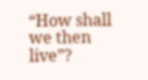“How shall we then live”?